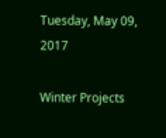Tuesday, May 09, 2017

Winter Projects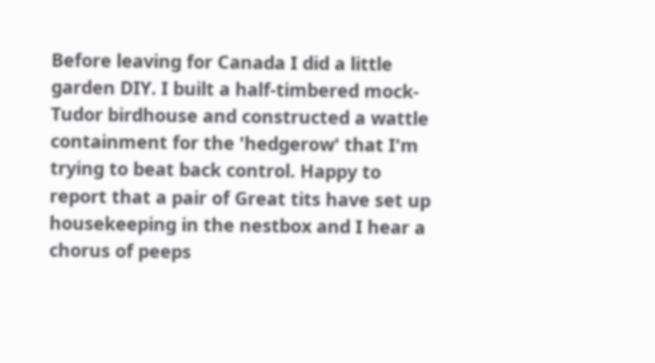Before leaving for Canada I did a little garden DIY. I built a half-timbered mock-Tudor birdhouse and constructed a wattle containment for the 'hedgerow' that I'm trying to beat back control. Happy to report that a pair of Great tits have set up housekeeping in the nestbox and I hear a chorus of peeps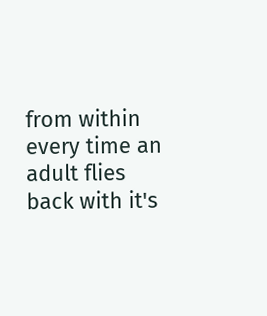from within every time an adult flies back with it's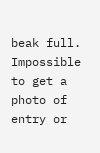beak full. Impossible to get a photo of entry or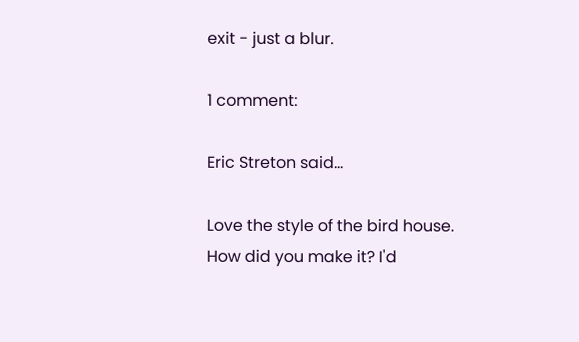exit - just a blur.

1 comment:

Eric Streton said...

Love the style of the bird house. How did you make it? I'd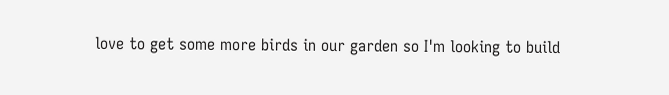love to get some more birds in our garden so I'm looking to build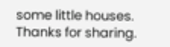some little houses.
Thanks for sharing.